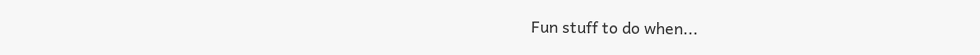Fun stuff to do when...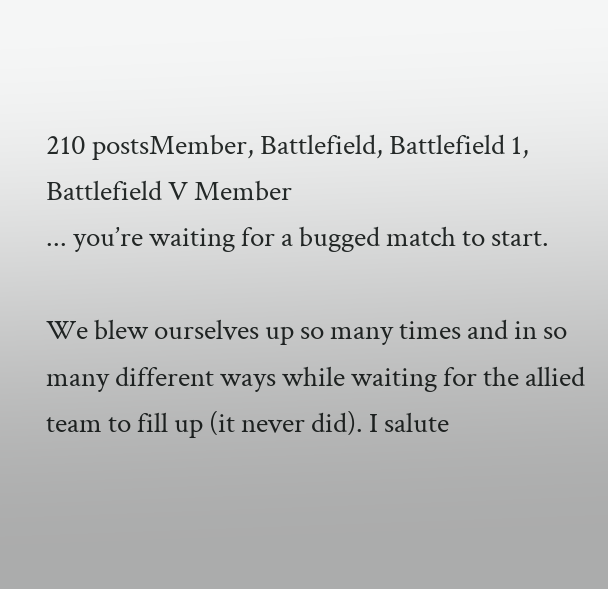210 postsMember, Battlefield, Battlefield 1, Battlefield V Member
... you’re waiting for a bugged match to start.

We blew ourselves up so many times and in so many different ways while waiting for the allied team to fill up (it never did). I salute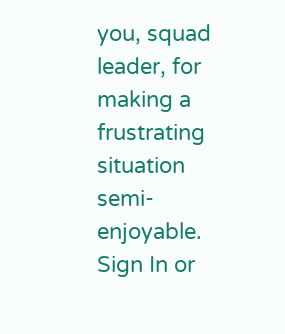you, squad leader, for making a frustrating situation semi-enjoyable.
Sign In or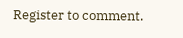Register to comment.